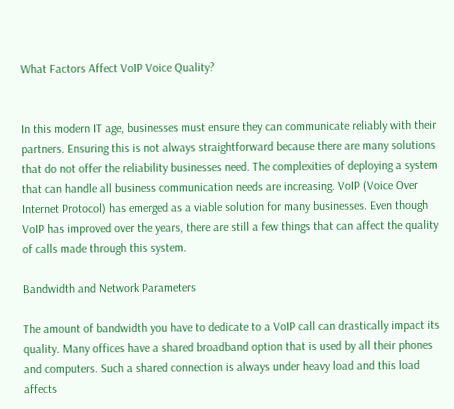What Factors Affect VoIP Voice Quality?


In this modern IT age, businesses must ensure they can communicate reliably with their partners. Ensuring this is not always straightforward because there are many solutions that do not offer the reliability businesses need. The complexities of deploying a system that can handle all business communication needs are increasing. VoIP (Voice Over Internet Protocol) has emerged as a viable solution for many businesses. Even though VoIP has improved over the years, there are still a few things that can affect the quality of calls made through this system.

Bandwidth and Network Parameters

The amount of bandwidth you have to dedicate to a VoIP call can drastically impact its quality. Many offices have a shared broadband option that is used by all their phones and computers. Such a shared connection is always under heavy load and this load affects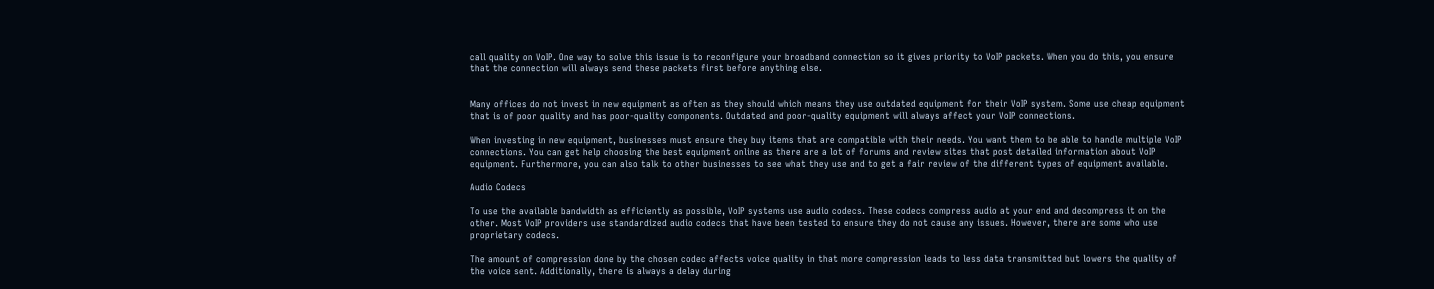call quality on VoIP. One way to solve this issue is to reconfigure your broadband connection so it gives priority to VoIP packets. When you do this, you ensure that the connection will always send these packets first before anything else.


Many offices do not invest in new equipment as often as they should which means they use outdated equipment for their VoIP system. Some use cheap equipment that is of poor quality and has poor-quality components. Outdated and poor-quality equipment will always affect your VoIP connections.

When investing in new equipment, businesses must ensure they buy items that are compatible with their needs. You want them to be able to handle multiple VoIP connections. You can get help choosing the best equipment online as there are a lot of forums and review sites that post detailed information about VoIP equipment. Furthermore, you can also talk to other businesses to see what they use and to get a fair review of the different types of equipment available.

Audio Codecs

To use the available bandwidth as efficiently as possible, VoIP systems use audio codecs. These codecs compress audio at your end and decompress it on the other. Most VoIP providers use standardized audio codecs that have been tested to ensure they do not cause any issues. However, there are some who use proprietary codecs.

The amount of compression done by the chosen codec affects voice quality in that more compression leads to less data transmitted but lowers the quality of the voice sent. Additionally, there is always a delay during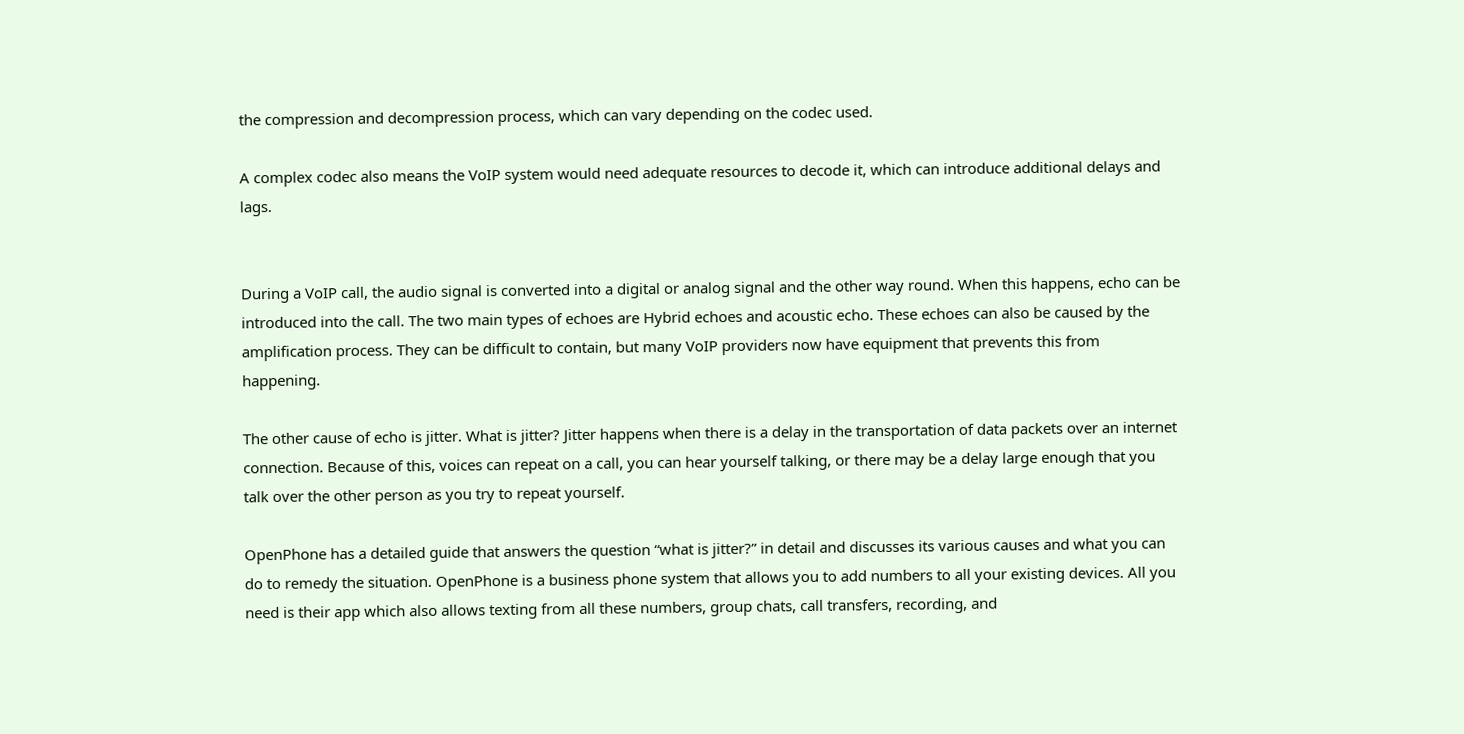the compression and decompression process, which can vary depending on the codec used.

A complex codec also means the VoIP system would need adequate resources to decode it, which can introduce additional delays and lags.


During a VoIP call, the audio signal is converted into a digital or analog signal and the other way round. When this happens, echo can be introduced into the call. The two main types of echoes are Hybrid echoes and acoustic echo. These echoes can also be caused by the amplification process. They can be difficult to contain, but many VoIP providers now have equipment that prevents this from happening.

The other cause of echo is jitter. What is jitter? Jitter happens when there is a delay in the transportation of data packets over an internet connection. Because of this, voices can repeat on a call, you can hear yourself talking, or there may be a delay large enough that you talk over the other person as you try to repeat yourself.

OpenPhone has a detailed guide that answers the question “what is jitter?” in detail and discusses its various causes and what you can do to remedy the situation. OpenPhone is a business phone system that allows you to add numbers to all your existing devices. All you need is their app which also allows texting from all these numbers, group chats, call transfers, recording, and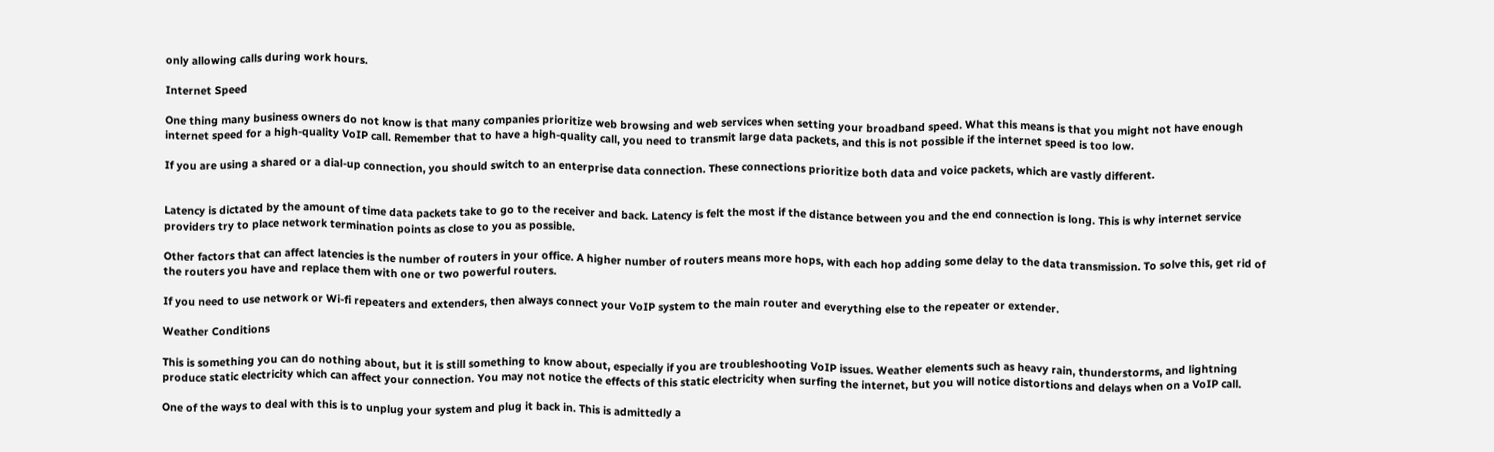only allowing calls during work hours.

Internet Speed

One thing many business owners do not know is that many companies prioritize web browsing and web services when setting your broadband speed. What this means is that you might not have enough internet speed for a high-quality VoIP call. Remember that to have a high-quality call, you need to transmit large data packets, and this is not possible if the internet speed is too low.

If you are using a shared or a dial-up connection, you should switch to an enterprise data connection. These connections prioritize both data and voice packets, which are vastly different.


Latency is dictated by the amount of time data packets take to go to the receiver and back. Latency is felt the most if the distance between you and the end connection is long. This is why internet service providers try to place network termination points as close to you as possible.

Other factors that can affect latencies is the number of routers in your office. A higher number of routers means more hops, with each hop adding some delay to the data transmission. To solve this, get rid of the routers you have and replace them with one or two powerful routers.

If you need to use network or Wi-fi repeaters and extenders, then always connect your VoIP system to the main router and everything else to the repeater or extender.

Weather Conditions

This is something you can do nothing about, but it is still something to know about, especially if you are troubleshooting VoIP issues. Weather elements such as heavy rain, thunderstorms, and lightning produce static electricity which can affect your connection. You may not notice the effects of this static electricity when surfing the internet, but you will notice distortions and delays when on a VoIP call.

One of the ways to deal with this is to unplug your system and plug it back in. This is admittedly a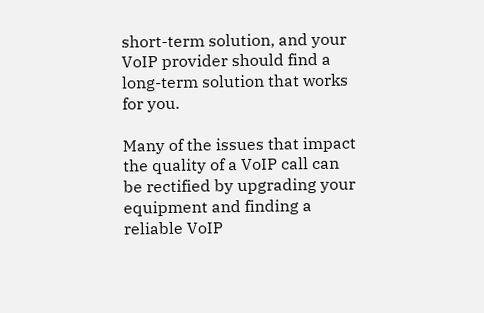short-term solution, and your VoIP provider should find a long-term solution that works for you.

Many of the issues that impact the quality of a VoIP call can be rectified by upgrading your equipment and finding a reliable VoIP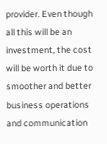provider. Even though all this will be an investment, the cost will be worth it due to smoother and better business operations and communication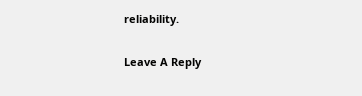reliability.

Leave A Reply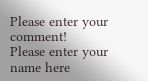Please enter your comment!
Please enter your name here